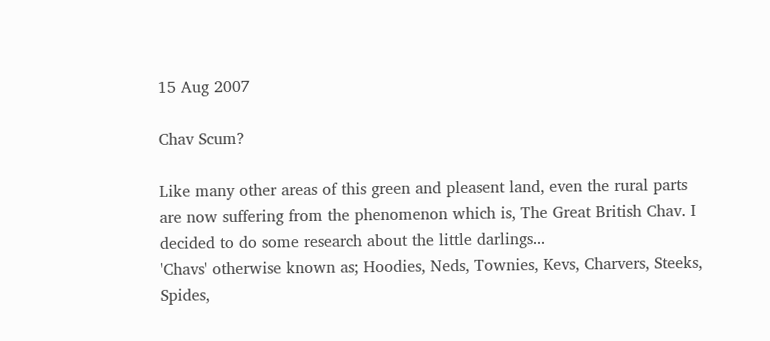15 Aug 2007

Chav Scum?

Like many other areas of this green and pleasent land, even the rural parts are now suffering from the phenomenon which is, The Great British Chav. I decided to do some research about the little darlings...
'Chavs' otherwise known as; Hoodies, Neds, Townies, Kevs, Charvers, Steeks, Spides,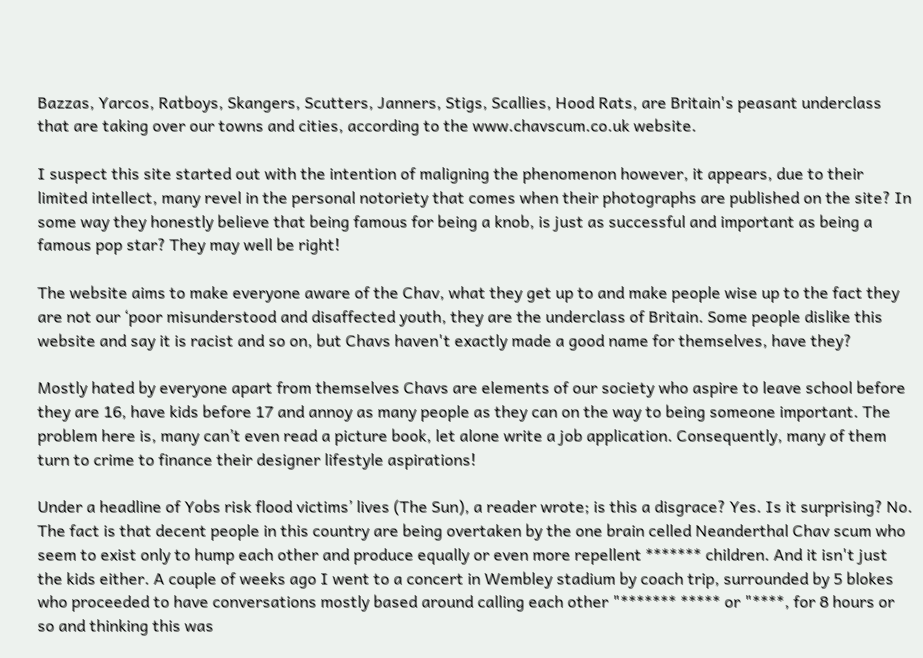Bazzas, Yarcos, Ratboys, Skangers, Scutters, Janners, Stigs, Scallies, Hood Rats, are Britain's peasant underclass that are taking over our towns and cities, according to the www.chavscum.co.uk website.

I suspect this site started out with the intention of maligning the phenomenon however, it appears, due to their limited intellect, many revel in the personal notoriety that comes when their photographs are published on the site? In some way they honestly believe that being famous for being a knob, is just as successful and important as being a famous pop star? They may well be right!

The website aims to make everyone aware of the Chav, what they get up to and make people wise up to the fact they are not our ‘poor misunderstood and disaffected youth, they are the underclass of Britain. Some people dislike this website and say it is racist and so on, but Chavs haven't exactly made a good name for themselves, have they?

Mostly hated by everyone apart from themselves Chavs are elements of our society who aspire to leave school before they are 16, have kids before 17 and annoy as many people as they can on the way to being someone important. The problem here is, many can’t even read a picture book, let alone write a job application. Consequently, many of them turn to crime to finance their designer lifestyle aspirations!

Under a headline of Yobs risk flood victims’ lives (The Sun), a reader wrote; is this a disgrace? Yes. Is it surprising? No. The fact is that decent people in this country are being overtaken by the one brain celled Neanderthal Chav scum who seem to exist only to hump each other and produce equally or even more repellent ******* children. And it isn't just the kids either. A couple of weeks ago I went to a concert in Wembley stadium by coach trip, surrounded by 5 blokes who proceeded to have conversations mostly based around calling each other "******* ***** or "****, for 8 hours or so and thinking this was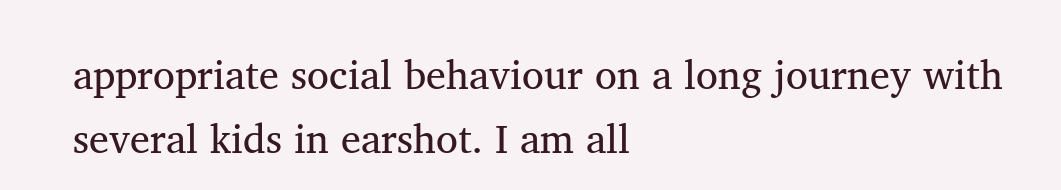appropriate social behaviour on a long journey with several kids in earshot. I am all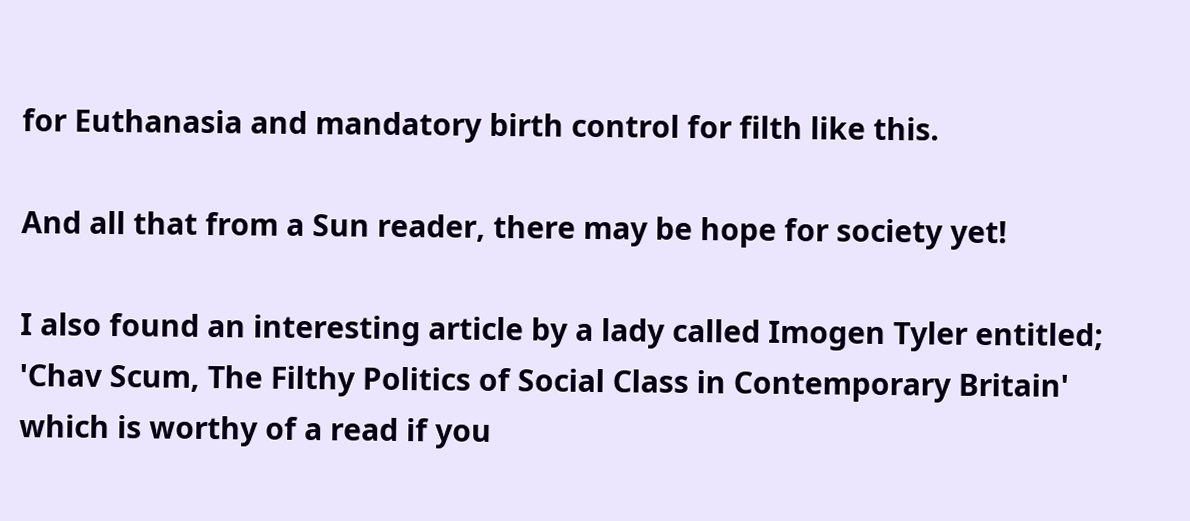for Euthanasia and mandatory birth control for filth like this.

And all that from a Sun reader, there may be hope for society yet!

I also found an interesting article by a lady called Imogen Tyler entitled; 'Chav Scum, The Filthy Politics of Social Class in Contemporary Britain' which is worthy of a read if you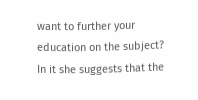want to further your education on the subject? In it she suggests that the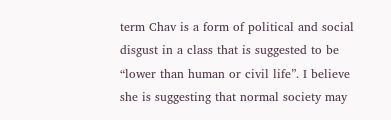term Chav is a form of political and social disgust in a class that is suggested to be “lower than human or civil life”. I believe she is suggesting that normal society may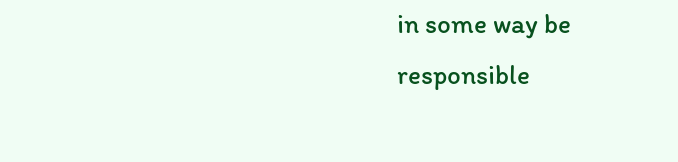in some way be responsible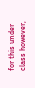for this under class however,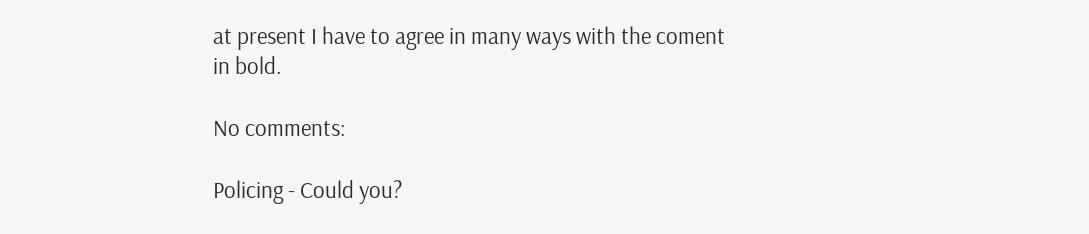at present I have to agree in many ways with the coment in bold.

No comments:

Policing - Could you?